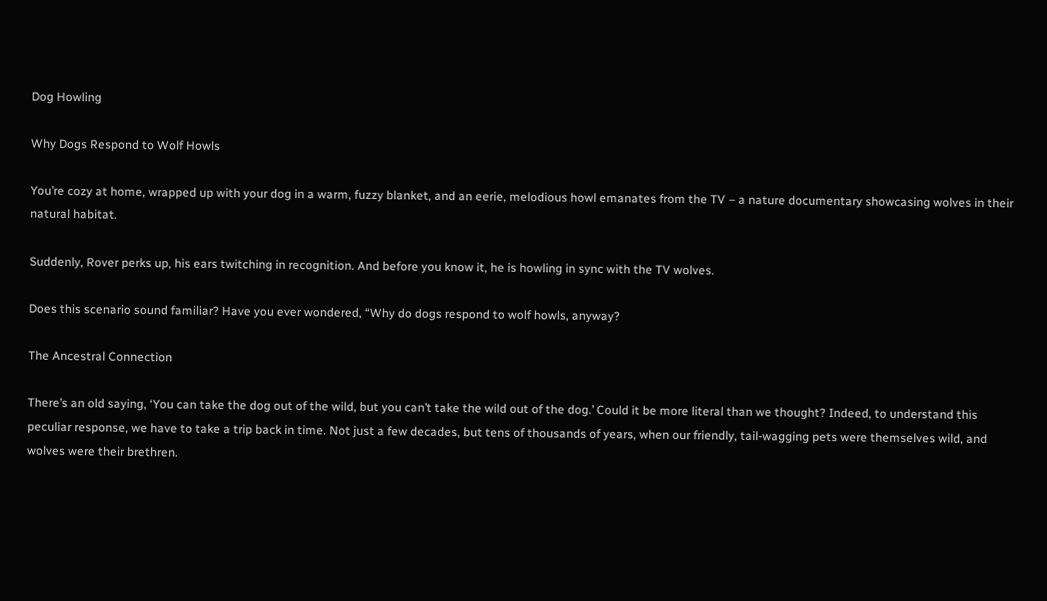Dog Howling

Why Dogs Respond to Wolf Howls

You’re cozy at home, wrapped up with your dog in a warm, fuzzy blanket, and an eerie, melodious howl emanates from the TV – a nature documentary showcasing wolves in their natural habitat.

Suddenly, Rover perks up, his ears twitching in recognition. And before you know it, he is howling in sync with the TV wolves.

Does this scenario sound familiar? Have you ever wondered, “Why do dogs respond to wolf howls, anyway?

The Ancestral Connection

There’s an old saying, ‘You can take the dog out of the wild, but you can’t take the wild out of the dog.’ Could it be more literal than we thought? Indeed, to understand this peculiar response, we have to take a trip back in time. Not just a few decades, but tens of thousands of years, when our friendly, tail-wagging pets were themselves wild, and wolves were their brethren.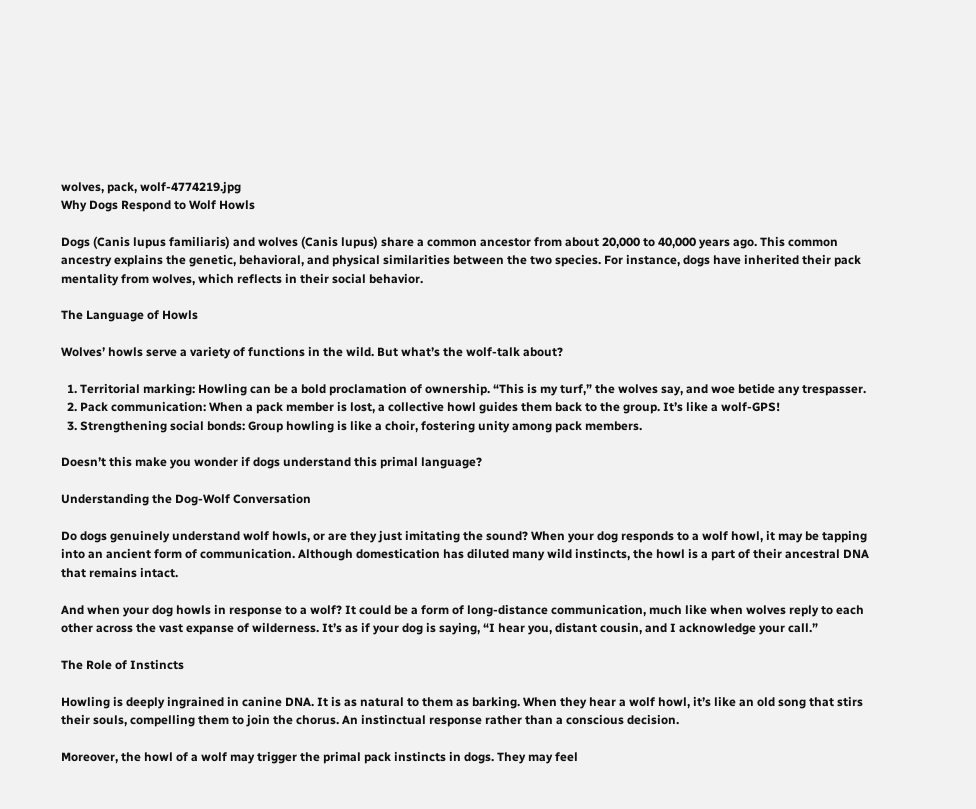wolves, pack, wolf-4774219.jpg
Why Dogs Respond to Wolf Howls

Dogs (Canis lupus familiaris) and wolves (Canis lupus) share a common ancestor from about 20,000 to 40,000 years ago. This common ancestry explains the genetic, behavioral, and physical similarities between the two species. For instance, dogs have inherited their pack mentality from wolves, which reflects in their social behavior.

The Language of Howls

Wolves’ howls serve a variety of functions in the wild. But what’s the wolf-talk about?

  1. Territorial marking: Howling can be a bold proclamation of ownership. “This is my turf,” the wolves say, and woe betide any trespasser.
  2. Pack communication: When a pack member is lost, a collective howl guides them back to the group. It’s like a wolf-GPS!
  3. Strengthening social bonds: Group howling is like a choir, fostering unity among pack members.

Doesn’t this make you wonder if dogs understand this primal language?

Understanding the Dog-Wolf Conversation

Do dogs genuinely understand wolf howls, or are they just imitating the sound? When your dog responds to a wolf howl, it may be tapping into an ancient form of communication. Although domestication has diluted many wild instincts, the howl is a part of their ancestral DNA that remains intact.

And when your dog howls in response to a wolf? It could be a form of long-distance communication, much like when wolves reply to each other across the vast expanse of wilderness. It’s as if your dog is saying, “I hear you, distant cousin, and I acknowledge your call.”

The Role of Instincts

Howling is deeply ingrained in canine DNA. It is as natural to them as barking. When they hear a wolf howl, it’s like an old song that stirs their souls, compelling them to join the chorus. An instinctual response rather than a conscious decision.

Moreover, the howl of a wolf may trigger the primal pack instincts in dogs. They may feel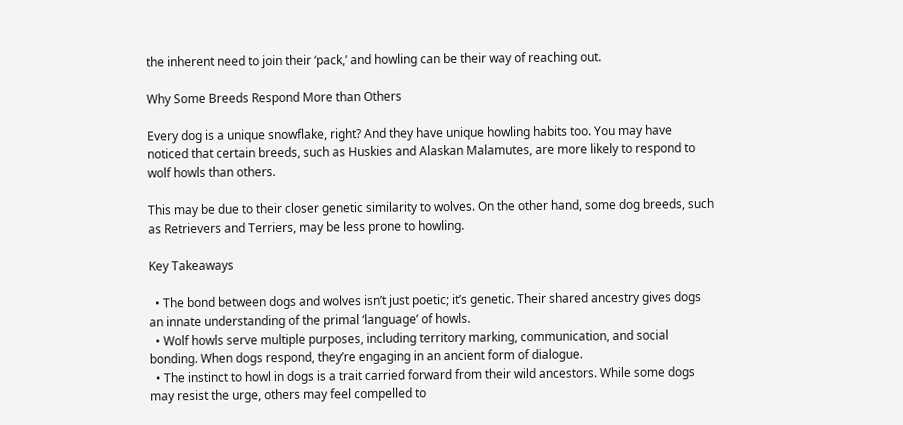the inherent need to join their ‘pack,’ and howling can be their way of reaching out.

Why Some Breeds Respond More than Others

Every dog is a unique snowflake, right? And they have unique howling habits too. You may have noticed that certain breeds, such as Huskies and Alaskan Malamutes, are more likely to respond to wolf howls than others.

This may be due to their closer genetic similarity to wolves. On the other hand, some dog breeds, such as Retrievers and Terriers, may be less prone to howling.

Key Takeaways

  • The bond between dogs and wolves isn’t just poetic; it’s genetic. Their shared ancestry gives dogs an innate understanding of the primal ‘language’ of howls.
  • Wolf howls serve multiple purposes, including territory marking, communication, and social bonding. When dogs respond, they’re engaging in an ancient form of dialogue.
  • The instinct to howl in dogs is a trait carried forward from their wild ancestors. While some dogs may resist the urge, others may feel compelled to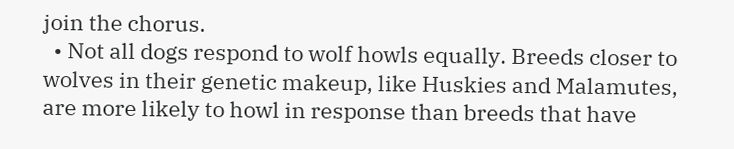join the chorus.
  • Not all dogs respond to wolf howls equally. Breeds closer to wolves in their genetic makeup, like Huskies and Malamutes, are more likely to howl in response than breeds that have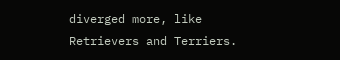diverged more, like Retrievers and Terriers.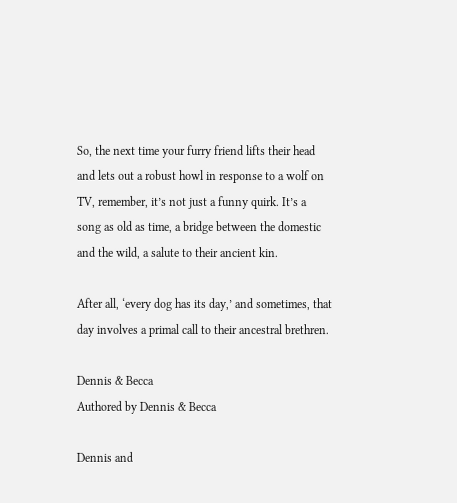So, the next time your furry friend lifts their head and lets out a robust howl in response to a wolf on TV, remember, it’s not just a funny quirk. It’s a song as old as time, a bridge between the domestic and the wild, a salute to their ancient kin.

After all, ‘every dog has its day,’ and sometimes, that day involves a primal call to their ancestral brethren.

Dennis & Becca
Authored by Dennis & Becca

Dennis and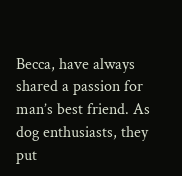Becca, have always shared a passion for man’s best friend. As dog enthusiasts, they put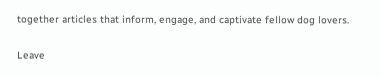together articles that inform, engage, and captivate fellow dog lovers.

Leave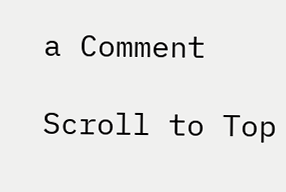a Comment

Scroll to Top